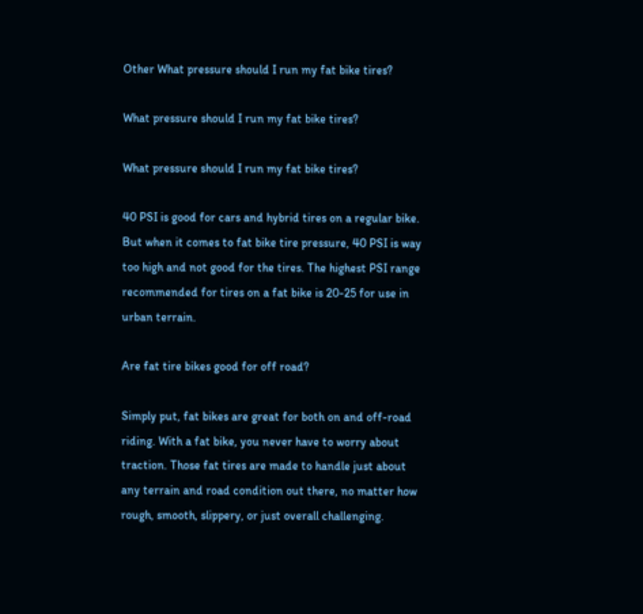Other What pressure should I run my fat bike tires?

What pressure should I run my fat bike tires?

What pressure should I run my fat bike tires?

40 PSI is good for cars and hybrid tires on a regular bike. But when it comes to fat bike tire pressure, 40 PSI is way too high and not good for the tires. The highest PSI range recommended for tires on a fat bike is 20-25 for use in urban terrain.

Are fat tire bikes good for off road?

Simply put, fat bikes are great for both on and off-road riding. With a fat bike, you never have to worry about traction. Those fat tires are made to handle just about any terrain and road condition out there, no matter how rough, smooth, slippery, or just overall challenging.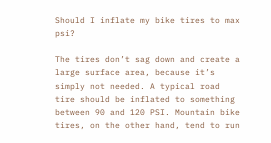Should I inflate my bike tires to max psi?

The tires don’t sag down and create a large surface area, because it’s simply not needed. A typical road tire should be inflated to something between 90 and 120 PSI. Mountain bike tires, on the other hand, tend to run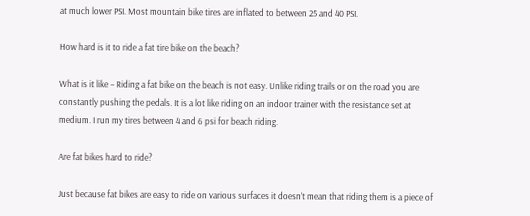at much lower PSI. Most mountain bike tires are inflated to between 25 and 40 PSI.

How hard is it to ride a fat tire bike on the beach?

What is it like – Riding a fat bike on the beach is not easy. Unlike riding trails or on the road you are constantly pushing the pedals. It is a lot like riding on an indoor trainer with the resistance set at medium. I run my tires between 4 and 6 psi for beach riding.

Are fat bikes hard to ride?

Just because fat bikes are easy to ride on various surfaces it doesn’t mean that riding them is a piece of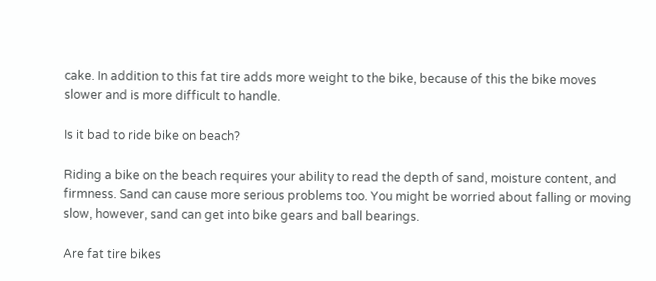cake. In addition to this fat tire adds more weight to the bike, because of this the bike moves slower and is more difficult to handle.

Is it bad to ride bike on beach?

Riding a bike on the beach requires your ability to read the depth of sand, moisture content, and firmness. Sand can cause more serious problems too. You might be worried about falling or moving slow, however, sand can get into bike gears and ball bearings.

Are fat tire bikes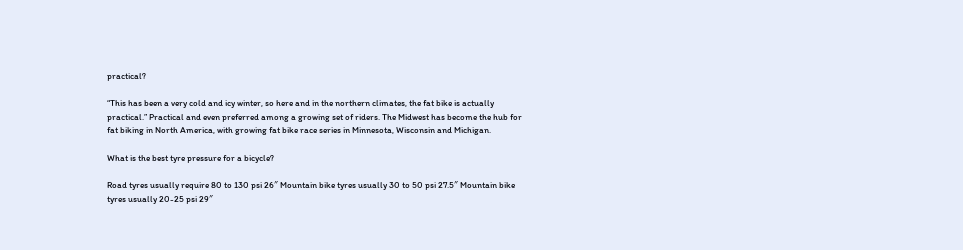practical?

“This has been a very cold and icy winter, so here and in the northern climates, the fat bike is actually practical.” Practical and even preferred among a growing set of riders. The Midwest has become the hub for fat biking in North America, with growing fat bike race series in Minnesota, Wisconsin and Michigan.

What is the best tyre pressure for a bicycle?

Road tyres usually require 80 to 130 psi 26″ Mountain bike tyres usually 30 to 50 psi 27.5″ Mountain bike tyres usually 20-25 psi 29″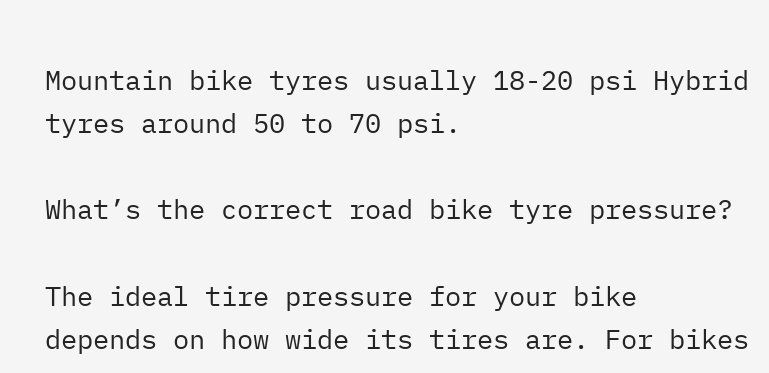Mountain bike tyres usually 18-20 psi Hybrid tyres around 50 to 70 psi.

What’s the correct road bike tyre pressure?

The ideal tire pressure for your bike depends on how wide its tires are. For bikes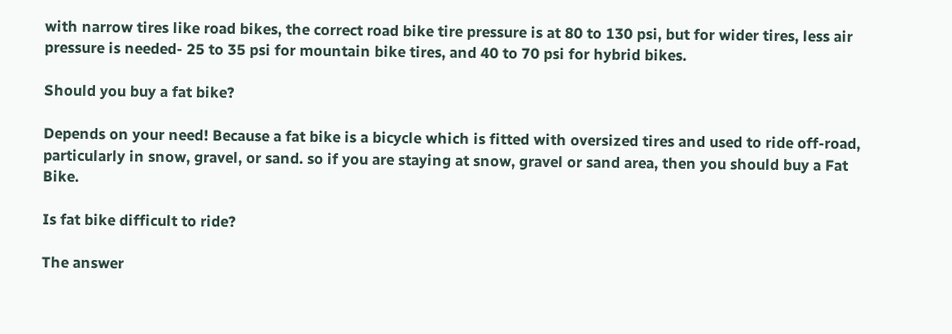with narrow tires like road bikes, the correct road bike tire pressure is at 80 to 130 psi, but for wider tires, less air pressure is needed- 25 to 35 psi for mountain bike tires, and 40 to 70 psi for hybrid bikes.

Should you buy a fat bike?

Depends on your need! Because a fat bike is a bicycle which is fitted with oversized tires and used to ride off-road, particularly in snow, gravel, or sand. so if you are staying at snow, gravel or sand area, then you should buy a Fat Bike.

Is fat bike difficult to ride?

The answer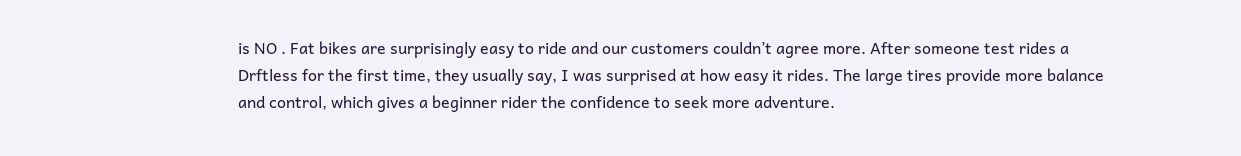is NO . Fat bikes are surprisingly easy to ride and our customers couldn’t agree more. After someone test rides a Drftless for the first time, they usually say, I was surprised at how easy it rides. The large tires provide more balance and control, which gives a beginner rider the confidence to seek more adventure.